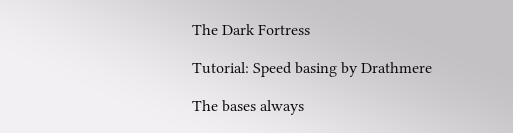The Dark Fortress

Tutorial: Speed basing by Drathmere

The bases always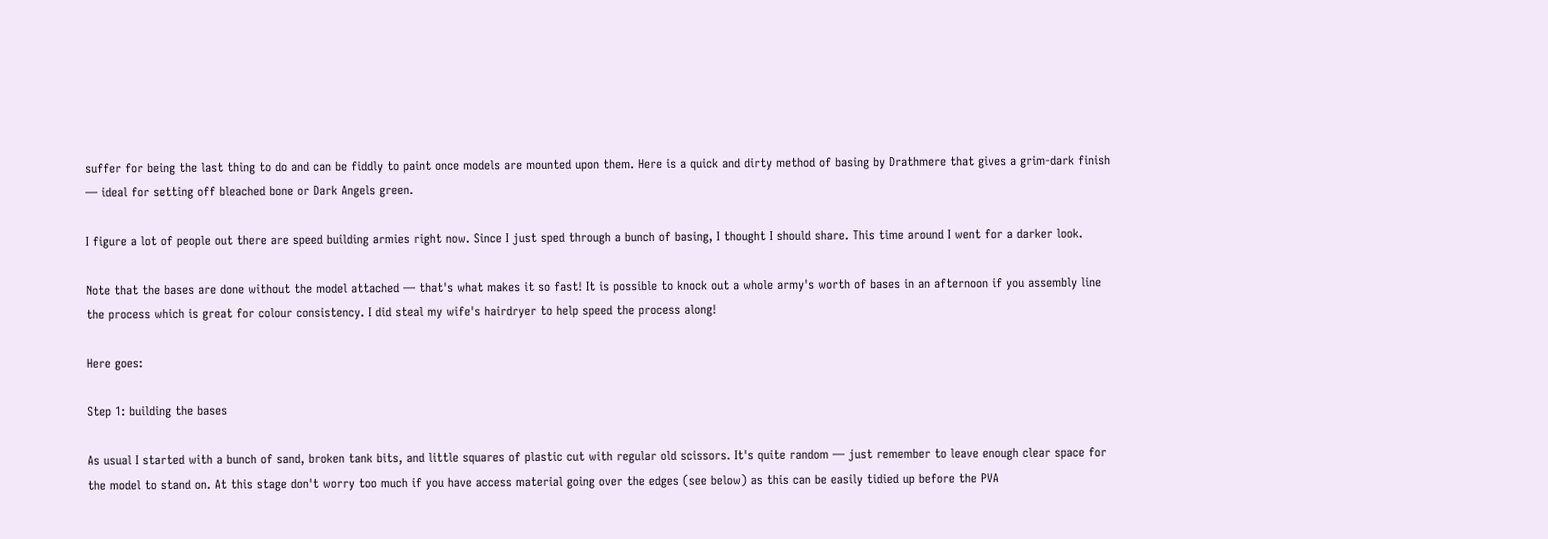suffer for being the last thing to do and can be fiddly to paint once models are mounted upon them. Here is a quick and dirty method of basing by Drathmere that gives a grim-dark finish — ideal for setting off bleached bone or Dark Angels green.

I figure a lot of people out there are speed building armies right now. Since I just sped through a bunch of basing, I thought I should share. This time around I went for a darker look.

Note that the bases are done without the model attached — that's what makes it so fast! It is possible to knock out a whole army's worth of bases in an afternoon if you assembly line the process which is great for colour consistency. I did steal my wife's hairdryer to help speed the process along!

Here goes:

Step 1: building the bases

As usual I started with a bunch of sand, broken tank bits, and little squares of plastic cut with regular old scissors. It's quite random — just remember to leave enough clear space for the model to stand on. At this stage don't worry too much if you have access material going over the edges (see below) as this can be easily tidied up before the PVA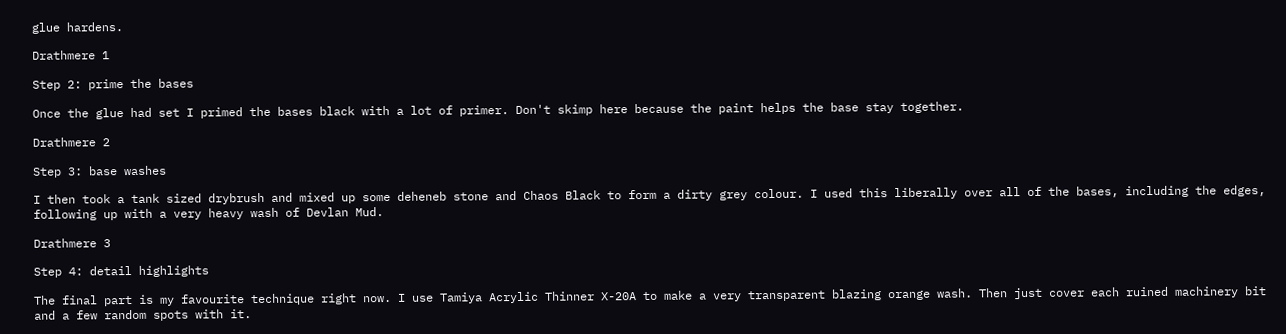glue hardens.

Drathmere 1

Step 2: prime the bases

Once the glue had set I primed the bases black with a lot of primer. Don't skimp here because the paint helps the base stay together.

Drathmere 2

Step 3: base washes

I then took a tank sized drybrush and mixed up some deheneb stone and Chaos Black to form a dirty grey colour. I used this liberally over all of the bases, including the edges, following up with a very heavy wash of Devlan Mud.

Drathmere 3

Step 4: detail highlights

The final part is my favourite technique right now. I use Tamiya Acrylic Thinner X-20A to make a very transparent blazing orange wash. Then just cover each ruined machinery bit and a few random spots with it.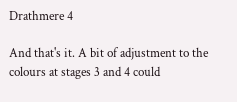Drathmere 4

And that's it. A bit of adjustment to the colours at stages 3 and 4 could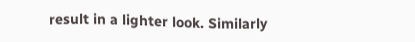result in a lighter look. Similarly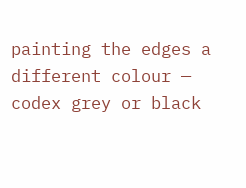painting the edges a different colour — codex grey or black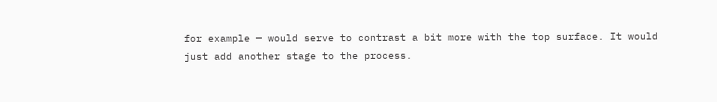for example — would serve to contrast a bit more with the top surface. It would just add another stage to the process.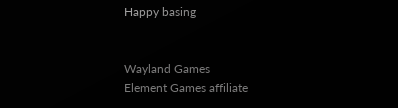Happy basing


Wayland Games
Element Games affiliate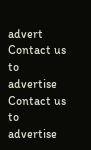advert
Contact us to advertise
Contact us to advertise